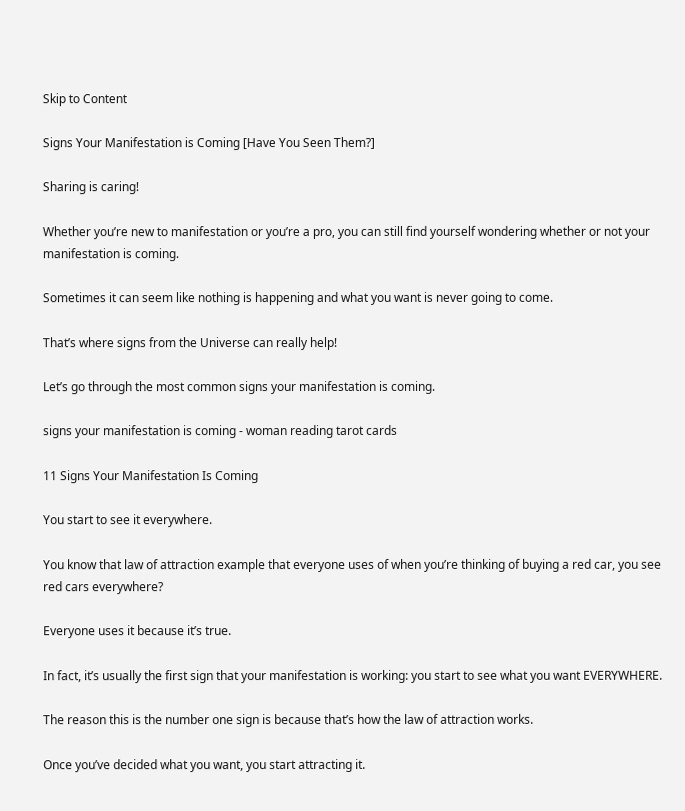Skip to Content

Signs Your Manifestation is Coming [Have You Seen Them?]

Sharing is caring!

Whether you’re new to manifestation or you’re a pro, you can still find yourself wondering whether or not your manifestation is coming.

Sometimes it can seem like nothing is happening and what you want is never going to come.

That’s where signs from the Universe can really help!

Let’s go through the most common signs your manifestation is coming.

signs your manifestation is coming - woman reading tarot cards

11 Signs Your Manifestation Is Coming

You start to see it everywhere.

You know that law of attraction example that everyone uses of when you’re thinking of buying a red car, you see red cars everywhere?

Everyone uses it because it’s true.

In fact, it’s usually the first sign that your manifestation is working: you start to see what you want EVERYWHERE.

The reason this is the number one sign is because that’s how the law of attraction works.

Once you’ve decided what you want, you start attracting it.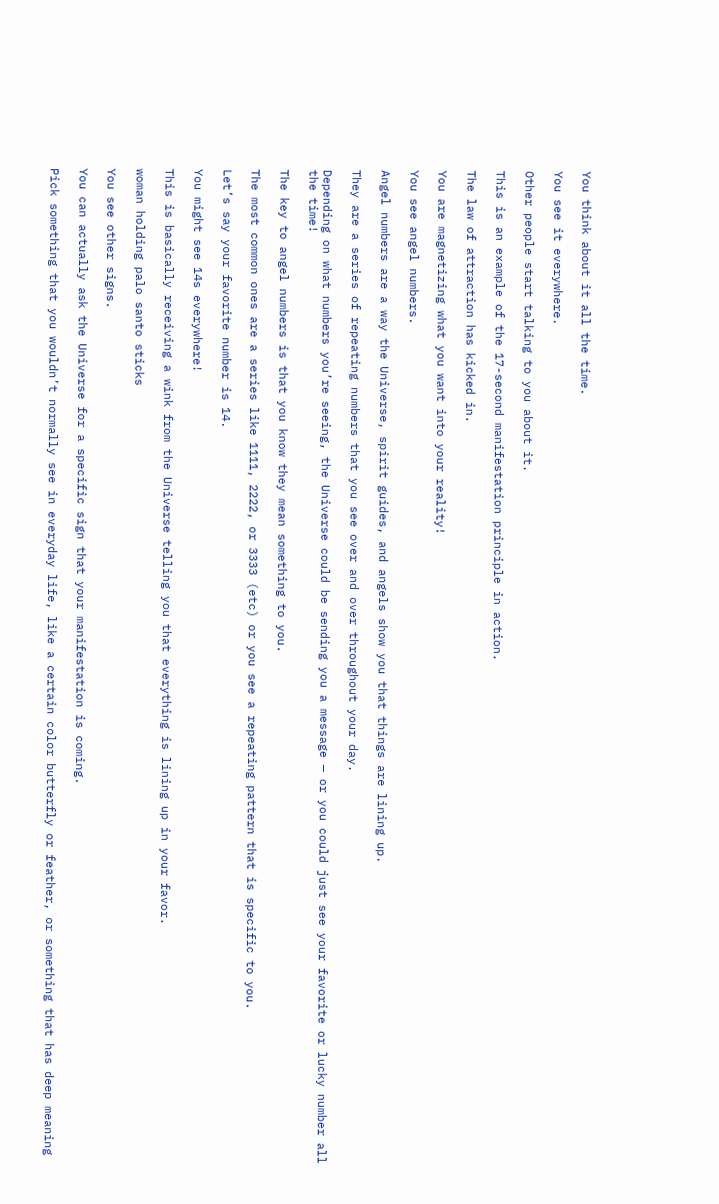You think about it all the time.

You see it everywhere.

Other people start talking to you about it.

This is an example of the 17-second manifestation principle in action.

The law of attraction has kicked in.

You are magnetizing what you want into your reality!

You see angel numbers.

Angel numbers are a way the Universe, spirit guides, and angels show you that things are lining up.

They are a series of repeating numbers that you see over and over throughout your day.

Depending on what numbers you’re seeing, the Universe could be sending you a message — or you could just see your favorite or lucky number all the time!

The key to angel numbers is that you know they mean something to you.

The most common ones are a series like 1111, 2222, or 3333 (etc) or you see a repeating pattern that is specific to you.

Let’s say your favorite number is 14.

You might see 14s everywhere!

This is basically receiving a wink from the Universe telling you that everything is lining up in your favor.

woman holding palo santo sticks

You see other signs.

You can actually ask the Universe for a specific sign that your manifestation is coming.

Pick something that you wouldn’t normally see in everyday life, like a certain color butterfly or feather, or something that has deep meaning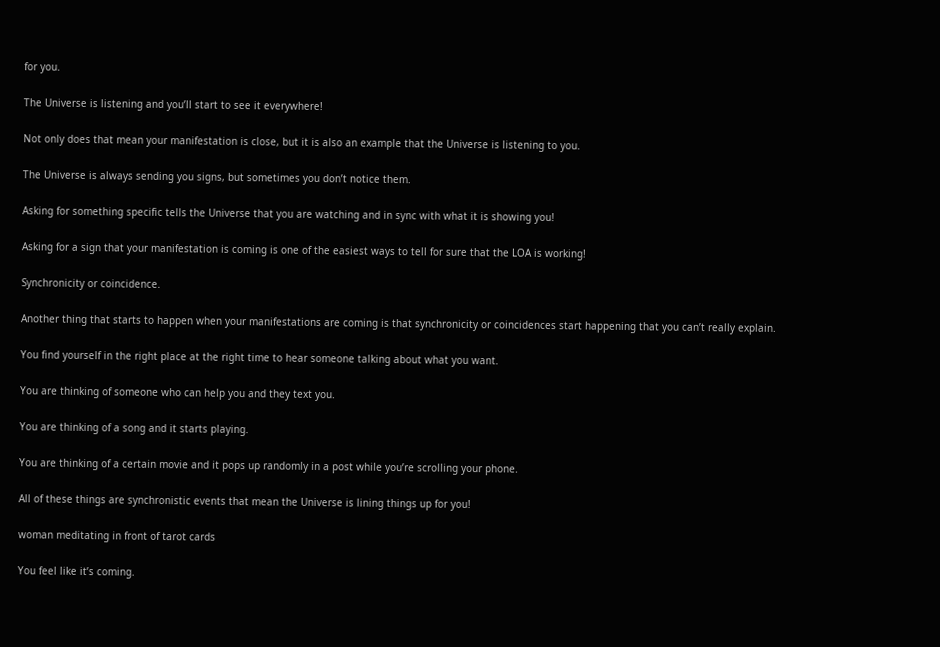for you.

The Universe is listening and you’ll start to see it everywhere!

Not only does that mean your manifestation is close, but it is also an example that the Universe is listening to you.

The Universe is always sending you signs, but sometimes you don’t notice them.

Asking for something specific tells the Universe that you are watching and in sync with what it is showing you!

Asking for a sign that your manifestation is coming is one of the easiest ways to tell for sure that the LOA is working!

Synchronicity or coincidence.

Another thing that starts to happen when your manifestations are coming is that synchronicity or coincidences start happening that you can’t really explain.

You find yourself in the right place at the right time to hear someone talking about what you want.

You are thinking of someone who can help you and they text you.

You are thinking of a song and it starts playing.

You are thinking of a certain movie and it pops up randomly in a post while you’re scrolling your phone.

All of these things are synchronistic events that mean the Universe is lining things up for you!

woman meditating in front of tarot cards

You feel like it’s coming.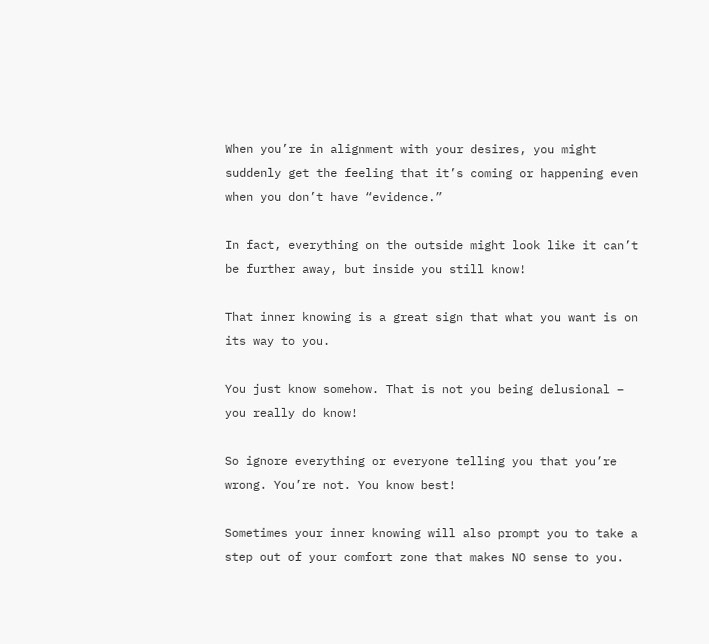When you’re in alignment with your desires, you might suddenly get the feeling that it’s coming or happening even when you don’t have “evidence.”

In fact, everything on the outside might look like it can’t be further away, but inside you still know!

That inner knowing is a great sign that what you want is on its way to you.

You just know somehow. That is not you being delusional – you really do know!

So ignore everything or everyone telling you that you’re wrong. You’re not. You know best!

Sometimes your inner knowing will also prompt you to take a step out of your comfort zone that makes NO sense to you.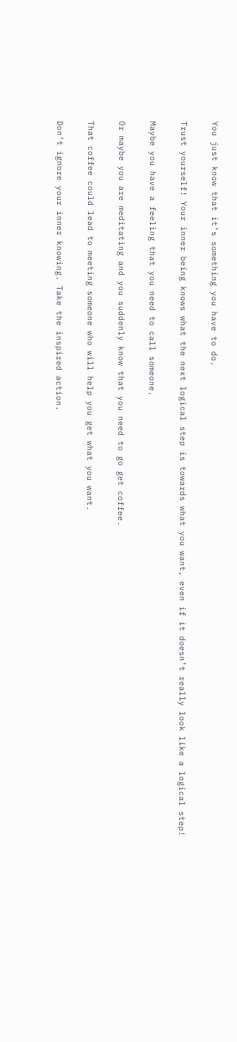You just know that it’s something you have to do.

Trust yourself! Your inner being knows what the next logical step is towards what you want, even if it doesn’t really look like a logical step!

Maybe you have a feeling that you need to call someone.

Or maybe you are meditating and you suddenly know that you need to go get coffee.

That coffee could lead to meeting someone who will help you get what you want.

Don’t ignore your inner knowing. Take the inspired action.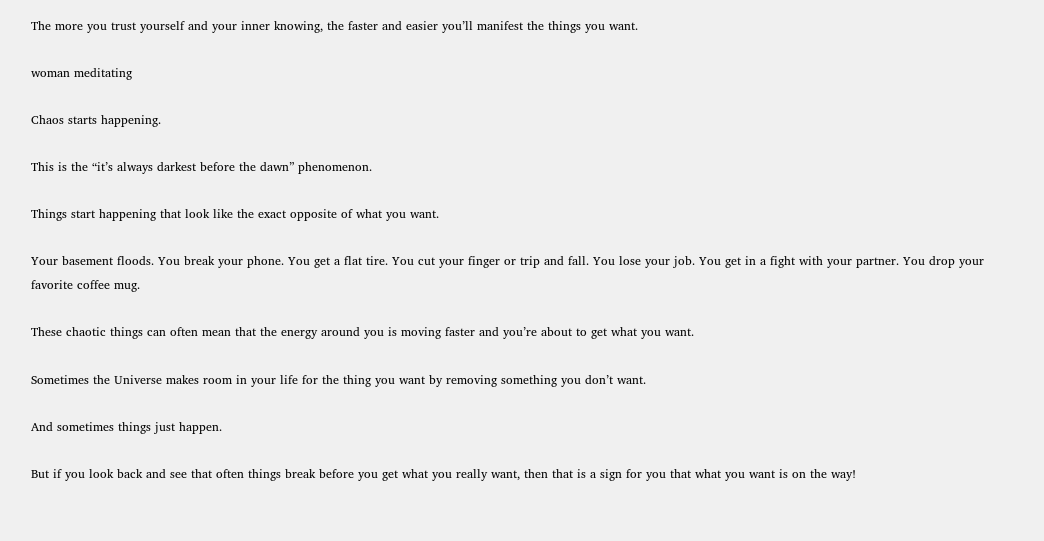The more you trust yourself and your inner knowing, the faster and easier you’ll manifest the things you want.

woman meditating

Chaos starts happening.

This is the “it’s always darkest before the dawn” phenomenon.

Things start happening that look like the exact opposite of what you want.

Your basement floods. You break your phone. You get a flat tire. You cut your finger or trip and fall. You lose your job. You get in a fight with your partner. You drop your favorite coffee mug.

These chaotic things can often mean that the energy around you is moving faster and you’re about to get what you want.

Sometimes the Universe makes room in your life for the thing you want by removing something you don’t want.

And sometimes things just happen.

But if you look back and see that often things break before you get what you really want, then that is a sign for you that what you want is on the way!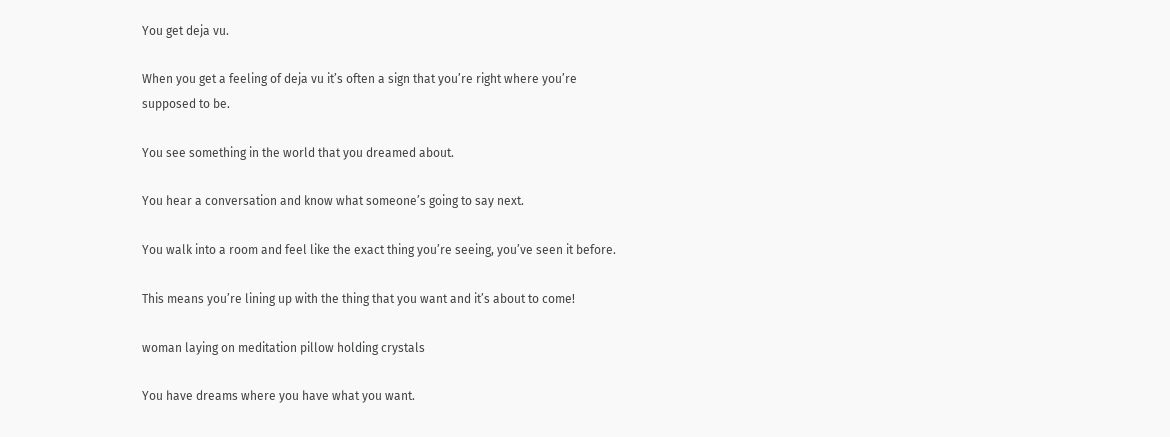You get deja vu.

When you get a feeling of deja vu it’s often a sign that you’re right where you’re supposed to be.

You see something in the world that you dreamed about.

You hear a conversation and know what someone’s going to say next.

You walk into a room and feel like the exact thing you’re seeing, you’ve seen it before.

This means you’re lining up with the thing that you want and it’s about to come!

woman laying on meditation pillow holding crystals

You have dreams where you have what you want.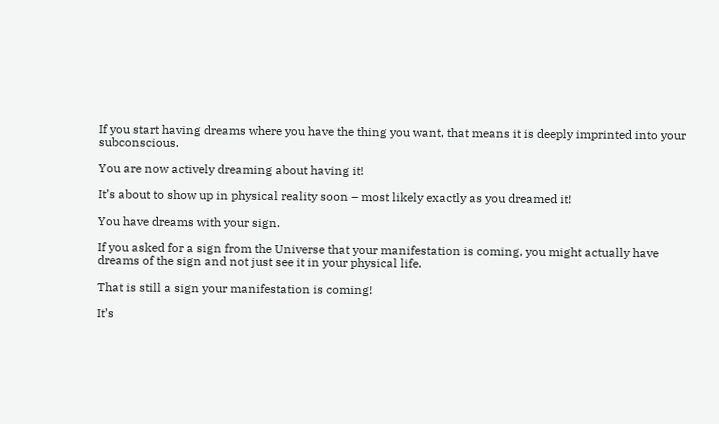If you start having dreams where you have the thing you want, that means it is deeply imprinted into your subconscious.

You are now actively dreaming about having it!

It’s about to show up in physical reality soon – most likely exactly as you dreamed it!

You have dreams with your sign.

If you asked for a sign from the Universe that your manifestation is coming, you might actually have dreams of the sign and not just see it in your physical life.

That is still a sign your manifestation is coming!

It’s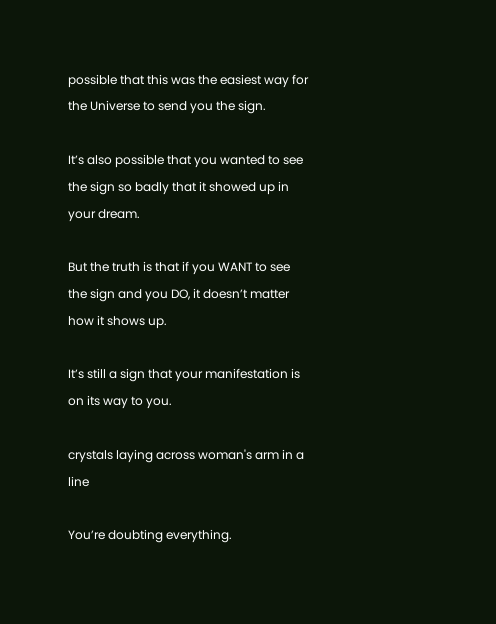possible that this was the easiest way for the Universe to send you the sign.

It’s also possible that you wanted to see the sign so badly that it showed up in your dream.

But the truth is that if you WANT to see the sign and you DO, it doesn’t matter how it shows up.

It’s still a sign that your manifestation is on its way to you.

crystals laying across woman's arm in a line

You’re doubting everything.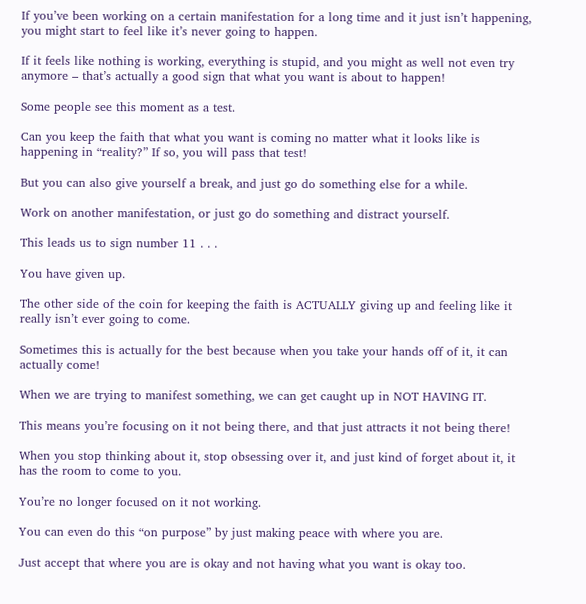If you’ve been working on a certain manifestation for a long time and it just isn’t happening, you might start to feel like it’s never going to happen.

If it feels like nothing is working, everything is stupid, and you might as well not even try anymore – that’s actually a good sign that what you want is about to happen!

Some people see this moment as a test.

Can you keep the faith that what you want is coming no matter what it looks like is happening in “reality?” If so, you will pass that test!

But you can also give yourself a break, and just go do something else for a while.

Work on another manifestation, or just go do something and distract yourself.

This leads us to sign number 11 . . .

You have given up.

The other side of the coin for keeping the faith is ACTUALLY giving up and feeling like it really isn’t ever going to come.

Sometimes this is actually for the best because when you take your hands off of it, it can actually come!

When we are trying to manifest something, we can get caught up in NOT HAVING IT.

This means you’re focusing on it not being there, and that just attracts it not being there!

When you stop thinking about it, stop obsessing over it, and just kind of forget about it, it has the room to come to you.

You’re no longer focused on it not working.

You can even do this “on purpose” by just making peace with where you are.

Just accept that where you are is okay and not having what you want is okay too.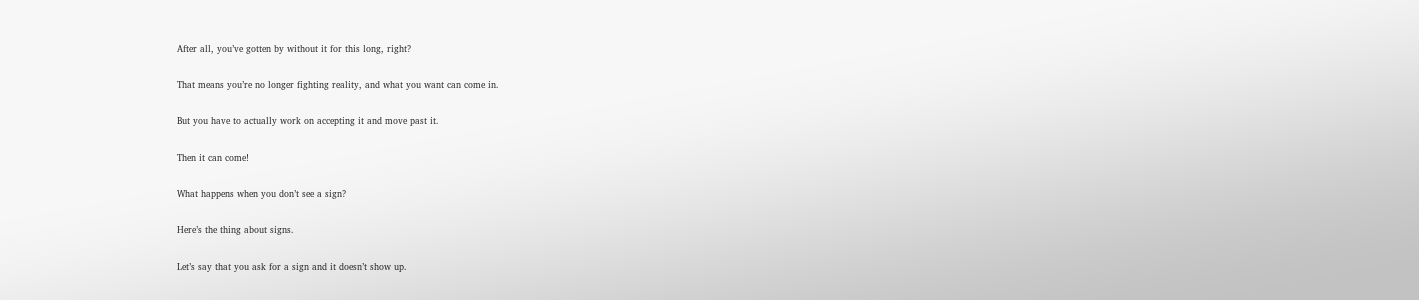After all, you’ve gotten by without it for this long, right?

That means you’re no longer fighting reality, and what you want can come in.

But you have to actually work on accepting it and move past it.

Then it can come!

What happens when you don’t see a sign?

Here’s the thing about signs.

Let’s say that you ask for a sign and it doesn’t show up.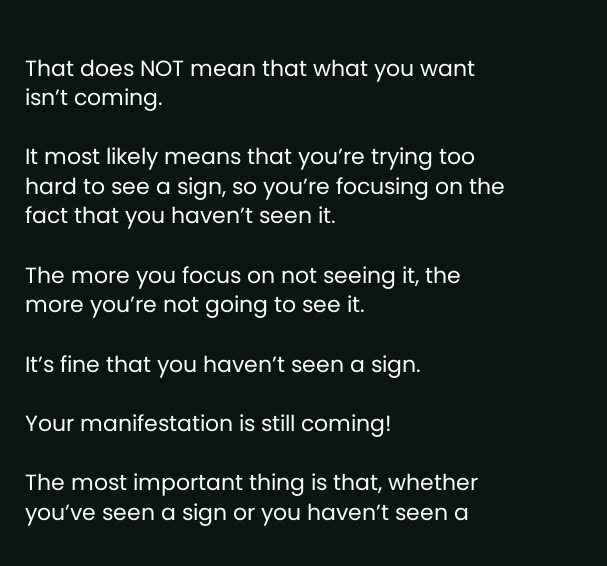That does NOT mean that what you want isn’t coming.

It most likely means that you’re trying too hard to see a sign, so you’re focusing on the fact that you haven’t seen it.

The more you focus on not seeing it, the more you’re not going to see it.

It’s fine that you haven’t seen a sign.

Your manifestation is still coming!

The most important thing is that, whether you’ve seen a sign or you haven’t seen a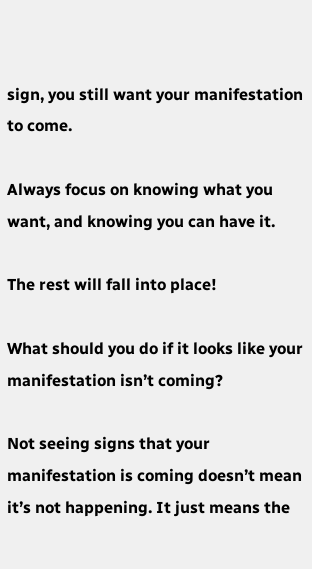sign, you still want your manifestation to come.

Always focus on knowing what you want, and knowing you can have it.

The rest will fall into place!

What should you do if it looks like your manifestation isn’t coming?

Not seeing signs that your manifestation is coming doesn’t mean it’s not happening. It just means the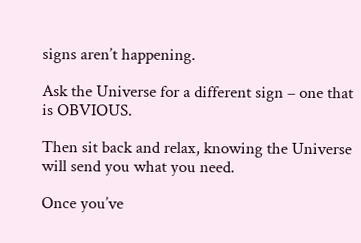signs aren’t happening.

Ask the Universe for a different sign – one that is OBVIOUS.

Then sit back and relax, knowing the Universe will send you what you need.

Once you’ve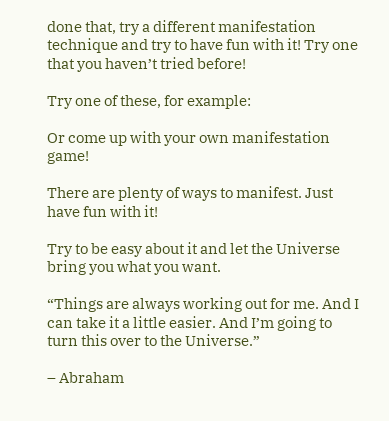done that, try a different manifestation technique and try to have fun with it! Try one that you haven’t tried before!

Try one of these, for example:

Or come up with your own manifestation game!

There are plenty of ways to manifest. Just have fun with it!

Try to be easy about it and let the Universe bring you what you want.

“Things are always working out for me. And I can take it a little easier. And I’m going to turn this over to the Universe.”

– Abraham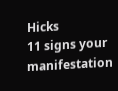Hicks
11 signs your manifestation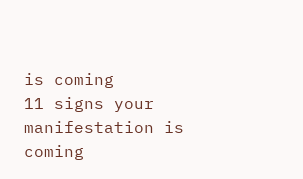is coming
11 signs your manifestation is coming